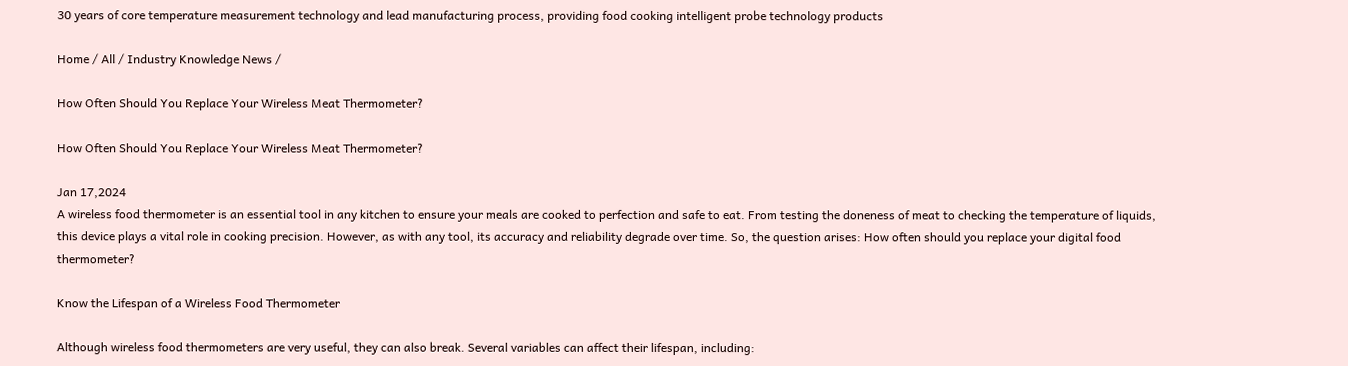30 years of core temperature measurement technology and lead manufacturing process, providing food cooking intelligent probe technology products

Home / All / Industry Knowledge News /

How Often Should You Replace Your Wireless Meat Thermometer?

How Often Should You Replace Your Wireless Meat Thermometer?

Jan 17,2024
A wireless food thermometer is an essential tool in any kitchen to ensure your meals are cooked to perfection and safe to eat. From testing the doneness of meat to checking the temperature of liquids, this device plays a vital role in cooking precision. However, as with any tool, its accuracy and reliability degrade over time. So, the question arises: How often should you replace your digital food thermometer?

Know the Lifespan of a Wireless Food Thermometer

Although wireless food thermometers are very useful, they can also break. Several variables can affect their lifespan, including: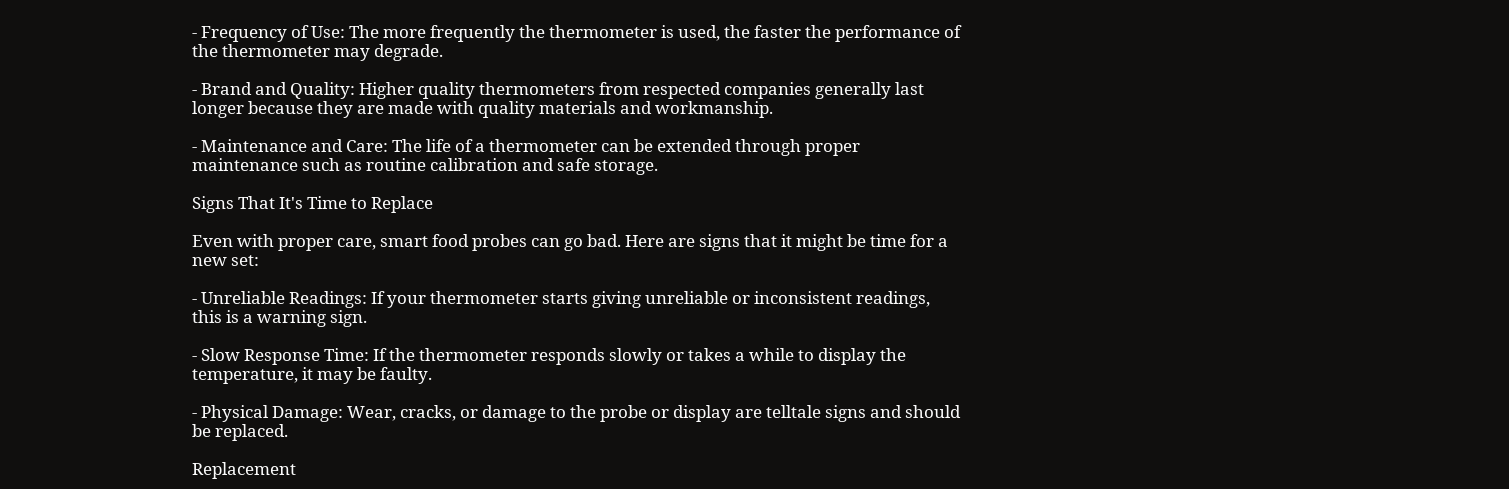- Frequency of Use: The more frequently the thermometer is used, the faster the performance of the thermometer may degrade.

- Brand and Quality: Higher quality thermometers from respected companies generally last longer because they are made with quality materials and workmanship.

- Maintenance and Care: The life of a thermometer can be extended through proper maintenance such as routine calibration and safe storage.

Signs That It's Time to Replace

Even with proper care, smart food probes can go bad. Here are signs that it might be time for a new set:

- Unreliable Readings: If your thermometer starts giving unreliable or inconsistent readings, this is a warning sign.

- Slow Response Time: If the thermometer responds slowly or takes a while to display the temperature, it may be faulty.

- Physical Damage: Wear, cracks, or damage to the probe or display are telltale signs and should be replaced.

Replacement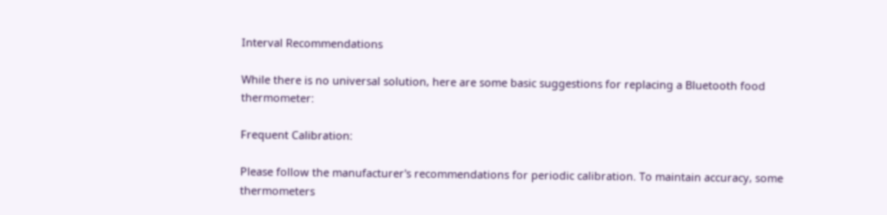Interval Recommendations

While there is no universal solution, here are some basic suggestions for replacing a Bluetooth food thermometer:

Frequent Calibration:

Please follow the manufacturer's recommendations for periodic calibration. To maintain accuracy, some thermometers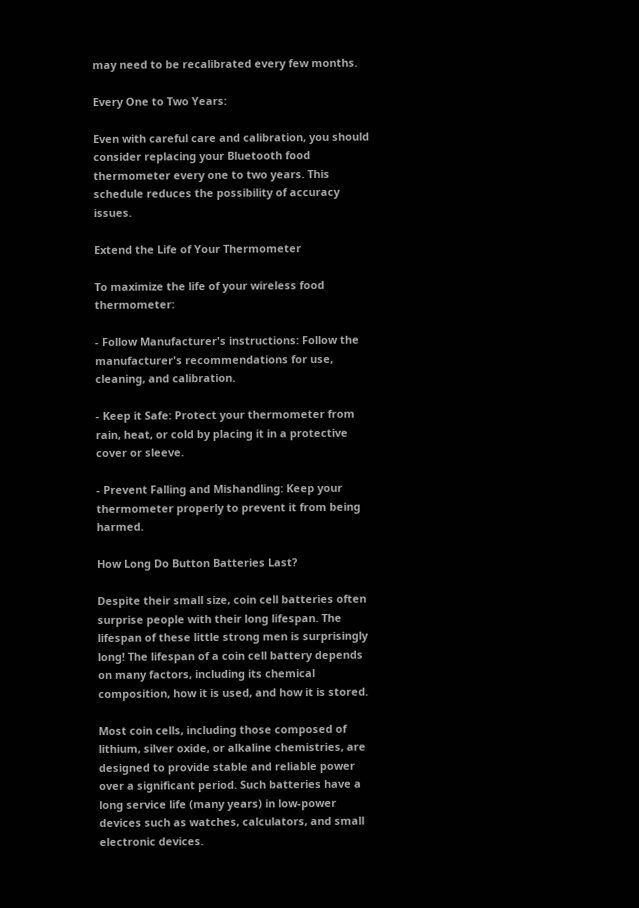may need to be recalibrated every few months.

Every One to Two Years:

Even with careful care and calibration, you should consider replacing your Bluetooth food thermometer every one to two years. This schedule reduces the possibility of accuracy issues.

Extend the Life of Your Thermometer

To maximize the life of your wireless food thermometer:

- Follow Manufacturer's instructions: Follow the manufacturer's recommendations for use, cleaning, and calibration.

- Keep it Safe: Protect your thermometer from rain, heat, or cold by placing it in a protective cover or sleeve.

- Prevent Falling and Mishandling: Keep your thermometer properly to prevent it from being harmed.

How Long Do Button Batteries Last?

Despite their small size, coin cell batteries often surprise people with their long lifespan. The lifespan of these little strong men is surprisingly long! The lifespan of a coin cell battery depends on many factors, including its chemical composition, how it is used, and how it is stored.

Most coin cells, including those composed of lithium, silver oxide, or alkaline chemistries, are designed to provide stable and reliable power over a significant period. Such batteries have a long service life (many years) in low-power devices such as watches, calculators, and small electronic devices.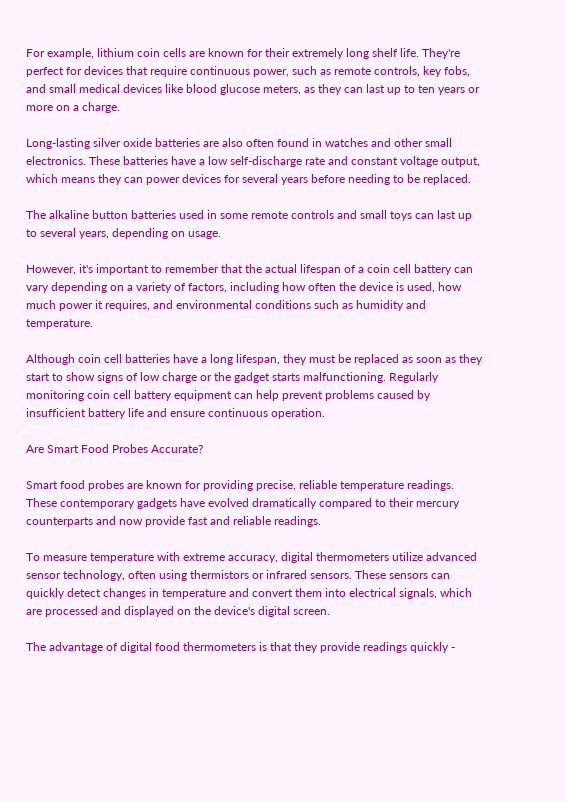For example, lithium coin cells are known for their extremely long shelf life. They're perfect for devices that require continuous power, such as remote controls, key fobs, and small medical devices like blood glucose meters, as they can last up to ten years or more on a charge.

Long-lasting silver oxide batteries are also often found in watches and other small electronics. These batteries have a low self-discharge rate and constant voltage output, which means they can power devices for several years before needing to be replaced.

The alkaline button batteries used in some remote controls and small toys can last up to several years, depending on usage.

However, it's important to remember that the actual lifespan of a coin cell battery can vary depending on a variety of factors, including how often the device is used, how much power it requires, and environmental conditions such as humidity and temperature.

Although coin cell batteries have a long lifespan, they must be replaced as soon as they start to show signs of low charge or the gadget starts malfunctioning. Regularly monitoring coin cell battery equipment can help prevent problems caused by insufficient battery life and ensure continuous operation.

Are Smart Food Probes Accurate?

Smart food probes are known for providing precise, reliable temperature readings. These contemporary gadgets have evolved dramatically compared to their mercury counterparts and now provide fast and reliable readings.

To measure temperature with extreme accuracy, digital thermometers utilize advanced sensor technology, often using thermistors or infrared sensors. These sensors can quickly detect changes in temperature and convert them into electrical signals, which are processed and displayed on the device's digital screen.

The advantage of digital food thermometers is that they provide readings quickly -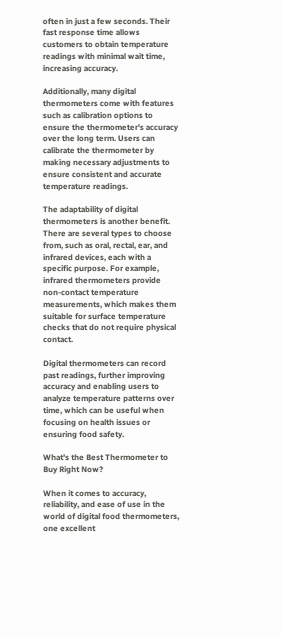often in just a few seconds. Their fast response time allows customers to obtain temperature readings with minimal wait time, increasing accuracy.

Additionally, many digital thermometers come with features such as calibration options to ensure the thermometer's accuracy over the long term. Users can calibrate the thermometer by making necessary adjustments to ensure consistent and accurate temperature readings.

The adaptability of digital thermometers is another benefit. There are several types to choose from, such as oral, rectal, ear, and infrared devices, each with a specific purpose. For example, infrared thermometers provide non-contact temperature measurements, which makes them suitable for surface temperature checks that do not require physical contact.

Digital thermometers can record past readings, further improving accuracy and enabling users to analyze temperature patterns over time, which can be useful when focusing on health issues or ensuring food safety.

What's the Best Thermometer to Buy Right Now?

When it comes to accuracy, reliability, and ease of use in the world of digital food thermometers, one excellent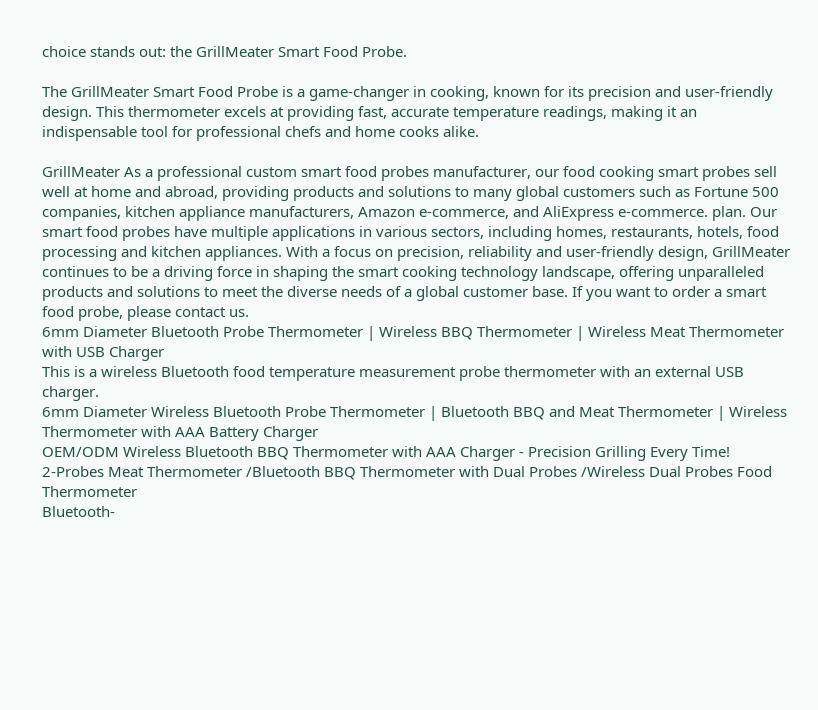choice stands out: the GrillMeater Smart Food Probe.

The GrillMeater Smart Food Probe is a game-changer in cooking, known for its precision and user-friendly design. This thermometer excels at providing fast, accurate temperature readings, making it an indispensable tool for professional chefs and home cooks alike.

GrillMeater As a professional custom smart food probes manufacturer, our food cooking smart probes sell well at home and abroad, providing products and solutions to many global customers such as Fortune 500 companies, kitchen appliance manufacturers, Amazon e-commerce, and AliExpress e-commerce. plan. Our smart food probes have multiple applications in various sectors, including homes, restaurants, hotels, food processing and kitchen appliances. With a focus on precision, reliability and user-friendly design, GrillMeater continues to be a driving force in shaping the smart cooking technology landscape, offering unparalleled products and solutions to meet the diverse needs of a global customer base. If you want to order a smart food probe, please contact us.
6mm Diameter Bluetooth Probe Thermometer | Wireless BBQ Thermometer | Wireless Meat Thermometer with USB Charger
This is a wireless Bluetooth food temperature measurement probe thermometer with an external USB charger.
6mm Diameter Wireless Bluetooth Probe Thermometer | Bluetooth BBQ and Meat Thermometer | Wireless Thermometer with AAA Battery Charger
OEM/ODM Wireless Bluetooth BBQ Thermometer with AAA Charger - Precision Grilling Every Time!
2-Probes Meat Thermometer /Bluetooth BBQ Thermometer with Dual Probes /Wireless Dual Probes Food Thermometer
Bluetooth-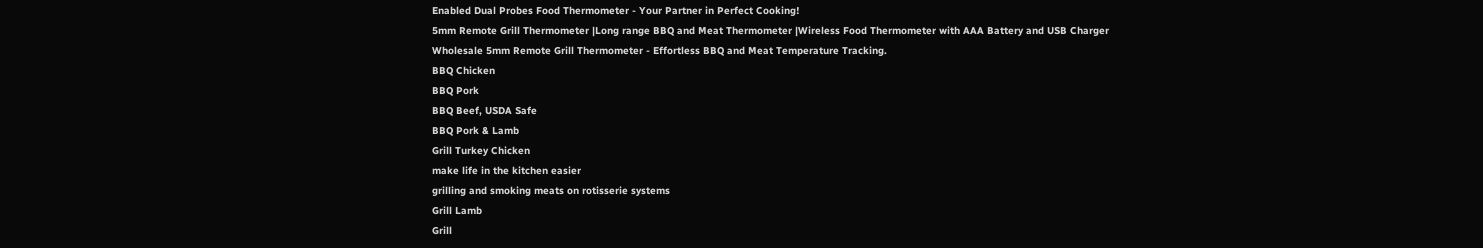Enabled Dual Probes Food Thermometer - Your Partner in Perfect Cooking!
5mm Remote Grill Thermometer |Long range BBQ and Meat Thermometer |Wireless Food Thermometer with AAA Battery and USB Charger
Wholesale 5mm Remote Grill Thermometer - Effortless BBQ and Meat Temperature Tracking.
BBQ Chicken
BBQ Pork
BBQ Beef, USDA Safe
BBQ Pork & Lamb
Grill Turkey Chicken
make life in the kitchen easier
grilling and smoking meats on rotisserie systems
Grill Lamb
Grill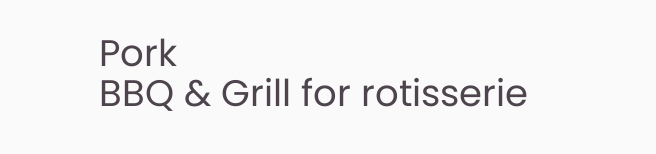Pork
BBQ & Grill for rotisserie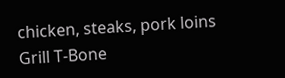chicken, steaks, pork loins
Grill T-Bone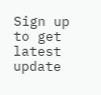Sign up to get latest update